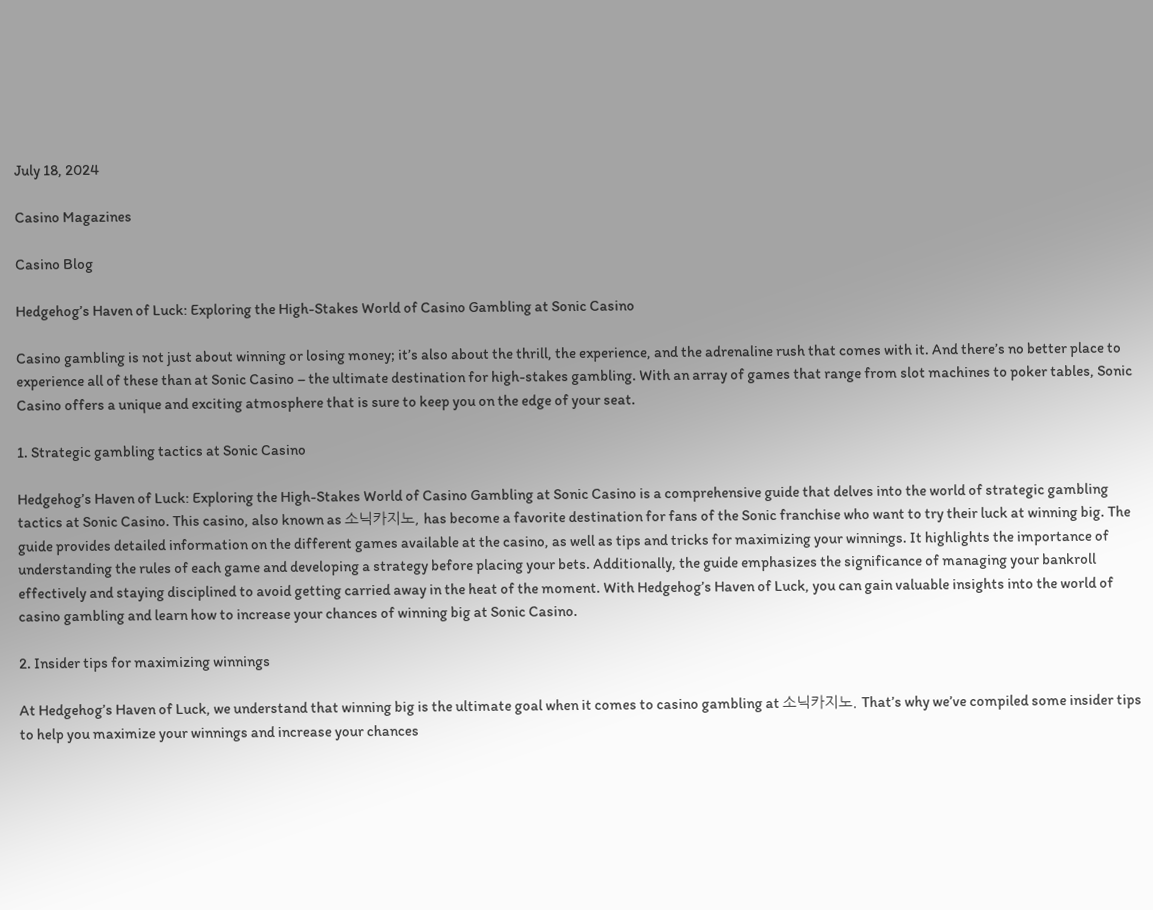July 18, 2024

Casino Magazines

Casino Blog

Hedgehog’s Haven of Luck: Exploring the High-Stakes World of Casino Gambling at Sonic Casino

Casino gambling is not just about winning or losing money; it’s also about the thrill, the experience, and the adrenaline rush that comes with it. And there’s no better place to experience all of these than at Sonic Casino – the ultimate destination for high-stakes gambling. With an array of games that range from slot machines to poker tables, Sonic Casino offers a unique and exciting atmosphere that is sure to keep you on the edge of your seat.

1. Strategic gambling tactics at Sonic Casino

Hedgehog’s Haven of Luck: Exploring the High-Stakes World of Casino Gambling at Sonic Casino is a comprehensive guide that delves into the world of strategic gambling tactics at Sonic Casino. This casino, also known as 소닉카지노, has become a favorite destination for fans of the Sonic franchise who want to try their luck at winning big. The guide provides detailed information on the different games available at the casino, as well as tips and tricks for maximizing your winnings. It highlights the importance of understanding the rules of each game and developing a strategy before placing your bets. Additionally, the guide emphasizes the significance of managing your bankroll effectively and staying disciplined to avoid getting carried away in the heat of the moment. With Hedgehog’s Haven of Luck, you can gain valuable insights into the world of casino gambling and learn how to increase your chances of winning big at Sonic Casino.

2. Insider tips for maximizing winnings

At Hedgehog’s Haven of Luck, we understand that winning big is the ultimate goal when it comes to casino gambling at 소닉카지노. That’s why we’ve compiled some insider tips to help you maximize your winnings and increase your chances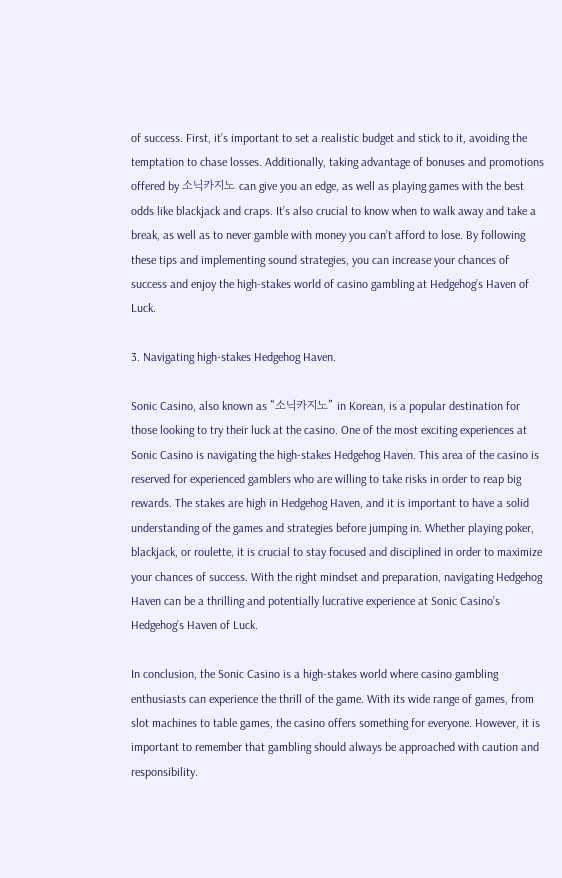of success. First, it’s important to set a realistic budget and stick to it, avoiding the temptation to chase losses. Additionally, taking advantage of bonuses and promotions offered by 소닉카지노 can give you an edge, as well as playing games with the best odds like blackjack and craps. It’s also crucial to know when to walk away and take a break, as well as to never gamble with money you can’t afford to lose. By following these tips and implementing sound strategies, you can increase your chances of success and enjoy the high-stakes world of casino gambling at Hedgehog’s Haven of Luck.

3. Navigating high-stakes Hedgehog Haven.

Sonic Casino, also known as “소닉카지노” in Korean, is a popular destination for those looking to try their luck at the casino. One of the most exciting experiences at Sonic Casino is navigating the high-stakes Hedgehog Haven. This area of the casino is reserved for experienced gamblers who are willing to take risks in order to reap big rewards. The stakes are high in Hedgehog Haven, and it is important to have a solid understanding of the games and strategies before jumping in. Whether playing poker, blackjack, or roulette, it is crucial to stay focused and disciplined in order to maximize your chances of success. With the right mindset and preparation, navigating Hedgehog Haven can be a thrilling and potentially lucrative experience at Sonic Casino’s Hedgehog’s Haven of Luck.

In conclusion, the Sonic Casino is a high-stakes world where casino gambling enthusiasts can experience the thrill of the game. With its wide range of games, from slot machines to table games, the casino offers something for everyone. However, it is important to remember that gambling should always be approached with caution and responsibility.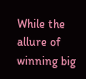While the allure of winning big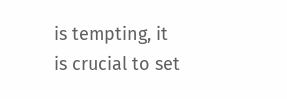is tempting, it is crucial to set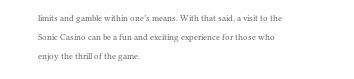limits and gamble within one’s means. With that said, a visit to the Sonic Casino can be a fun and exciting experience for those who enjoy the thrill of the game.